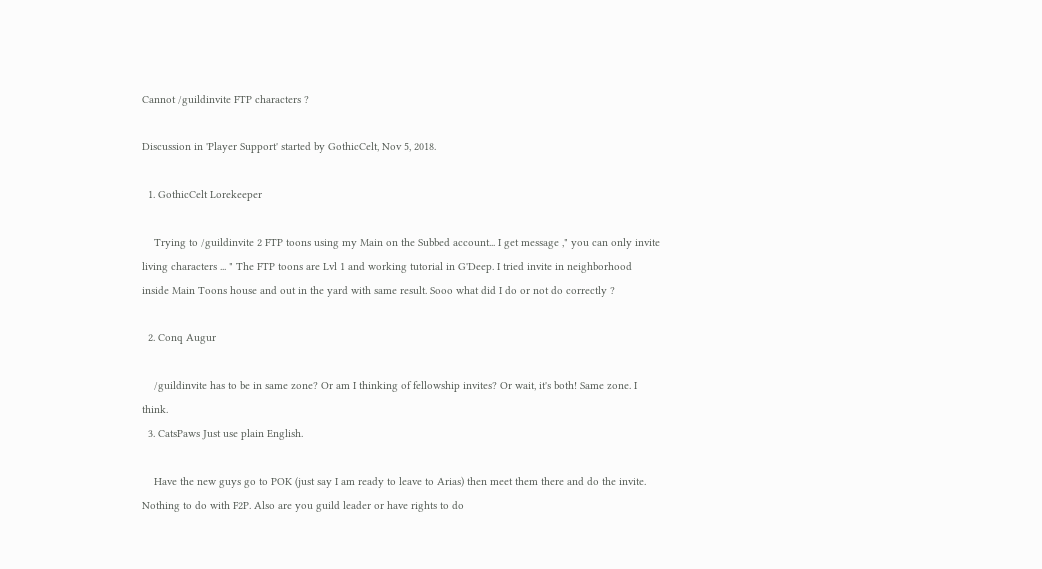Cannot /guildinvite FTP characters ?

Discussion in 'Player Support' started by GothicCelt, Nov 5, 2018.

  1. GothicCelt Lorekeeper

    Trying to /guildinvite 2 FTP toons using my Main on the Subbed account... I get message ," you can only invite living characters ... " The FTP toons are Lvl 1 and working tutorial in G'Deep. I tried invite in neighborhood inside Main Toons house and out in the yard with same result. Sooo what did I do or not do correctly ?

  2. Conq Augur

    /guildinvite has to be in same zone? Or am I thinking of fellowship invites? Or wait, it's both! Same zone. I think.
  3. CatsPaws Just use plain English.

    Have the new guys go to POK (just say I am ready to leave to Arias) then meet them there and do the invite. Nothing to do with F2P. Also are you guild leader or have rights to do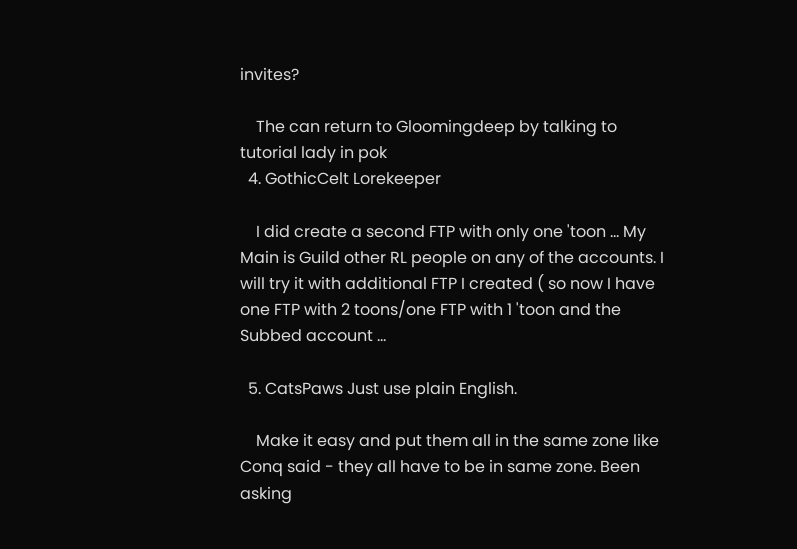invites?

    The can return to Gloomingdeep by talking to tutorial lady in pok
  4. GothicCelt Lorekeeper

    I did create a second FTP with only one 'toon ... My Main is Guild other RL people on any of the accounts. I will try it with additional FTP I created ( so now I have one FTP with 2 toons/one FTP with 1 'toon and the Subbed account ...

  5. CatsPaws Just use plain English.

    Make it easy and put them all in the same zone like Conq said - they all have to be in same zone. Been asking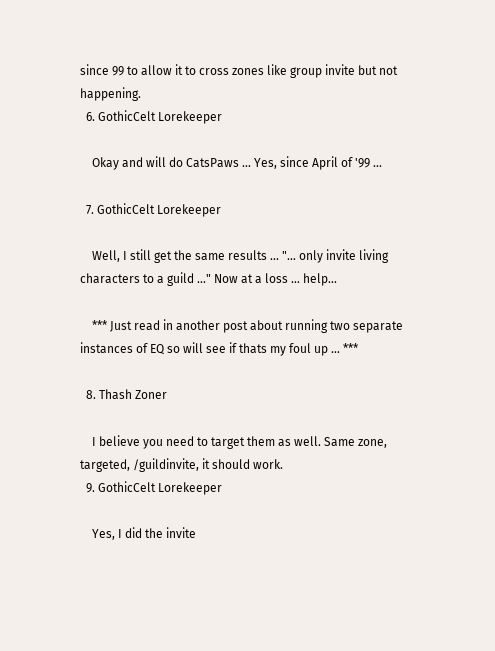since 99 to allow it to cross zones like group invite but not happening.
  6. GothicCelt Lorekeeper

    Okay and will do CatsPaws ... Yes, since April of '99 ...

  7. GothicCelt Lorekeeper

    Well, I still get the same results ... "... only invite living characters to a guild ..." Now at a loss ... help...

    *** Just read in another post about running two separate instances of EQ so will see if thats my foul up ... ***

  8. Thash Zoner

    I believe you need to target them as well. Same zone, targeted, /guildinvite, it should work.
  9. GothicCelt Lorekeeper

    Yes, I did the invite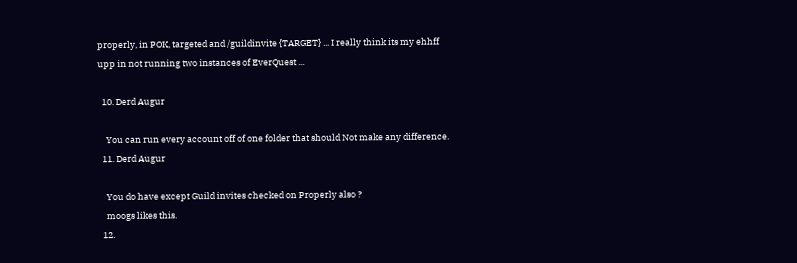properly, in POK, targeted and /guildinvite {TARGET} ... I really think its my ehhff upp in not running two instances of EverQuest ...

  10. Derd Augur

    You can run every account off of one folder that should Not make any difference.
  11. Derd Augur

    You do have except Guild invites checked on Properly also ?
    moogs likes this.
  12.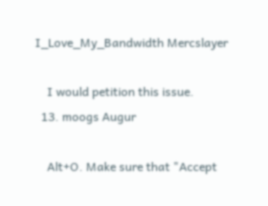I_Love_My_Bandwidth Mercslayer

    I would petition this issue.
  13. moogs Augur

    Alt+O. Make sure that "Accept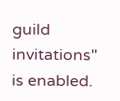guild invitations" is enabled.